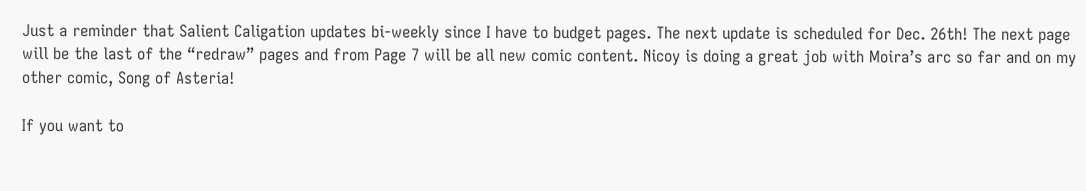Just a reminder that Salient Caligation updates bi-weekly since I have to budget pages. The next update is scheduled for Dec. 26th! The next page will be the last of the “redraw” pages and from Page 7 will be all new comic content. Nicoy is doing a great job with Moira’s arc so far and on my other comic, Song of Asteria!

If you want to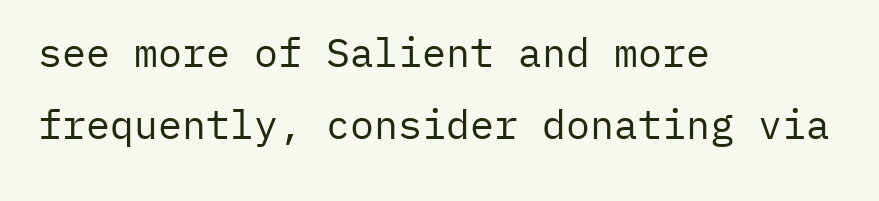see more of Salient and more frequently, consider donating via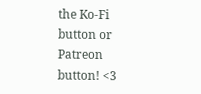the Ko-Fi button or Patreon button! <3